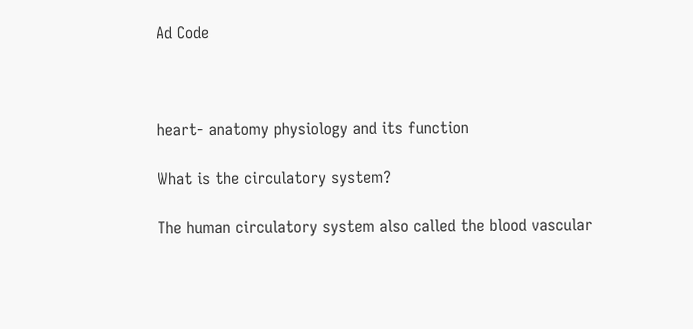Ad Code



heart- anatomy physiology and its function

What is the circulatory system?

The human circulatory system also called the blood vascular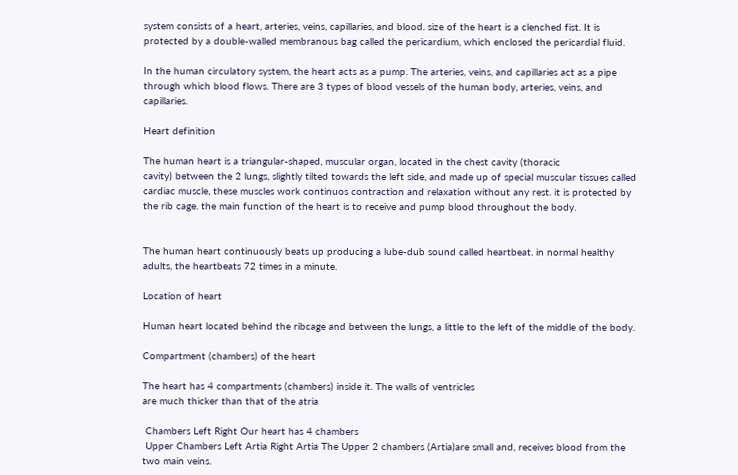system consists of a heart, arteries, veins, capillaries, and blood. size of the heart is a clenched fist. It is protected by a double-walled membranous bag called the pericardium, which enclosed the pericardial fluid.

In the human circulatory system, the heart acts as a pump. The arteries, veins, and capillaries act as a pipe through which blood flows. There are 3 types of blood vessels of the human body, arteries, veins, and capillaries.

Heart definition

The human heart is a triangular-shaped, muscular organ, located in the chest cavity (thoracic
cavity) between the 2 lungs, slightly tilted towards the left side, and made up of special muscular tissues called cardiac muscle, these muscles work continuos contraction and relaxation without any rest. it is protected by the rib cage. the main function of the heart is to receive and pump blood throughout the body.


The human heart continuously beats up producing a lube-dub sound called heartbeat. in normal healthy adults, the heartbeats 72 times in a minute.

Location of heart

Human heart located behind the ribcage and between the lungs, a little to the left of the middle of the body.

Compartment (chambers) of the heart

The heart has 4 compartments (chambers) inside it. The walls of ventricles
are much thicker than that of the atria

 Chambers Left Right Our heart has 4 chambers
 Upper Chambers Left Artia Right Artia The Upper 2 chambers (Artia)are small and, receives blood from the two main veins.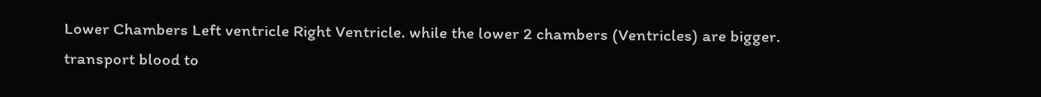Lower Chambers Left ventricle Right Ventricle. while the lower 2 chambers (Ventricles) are bigger.
transport blood to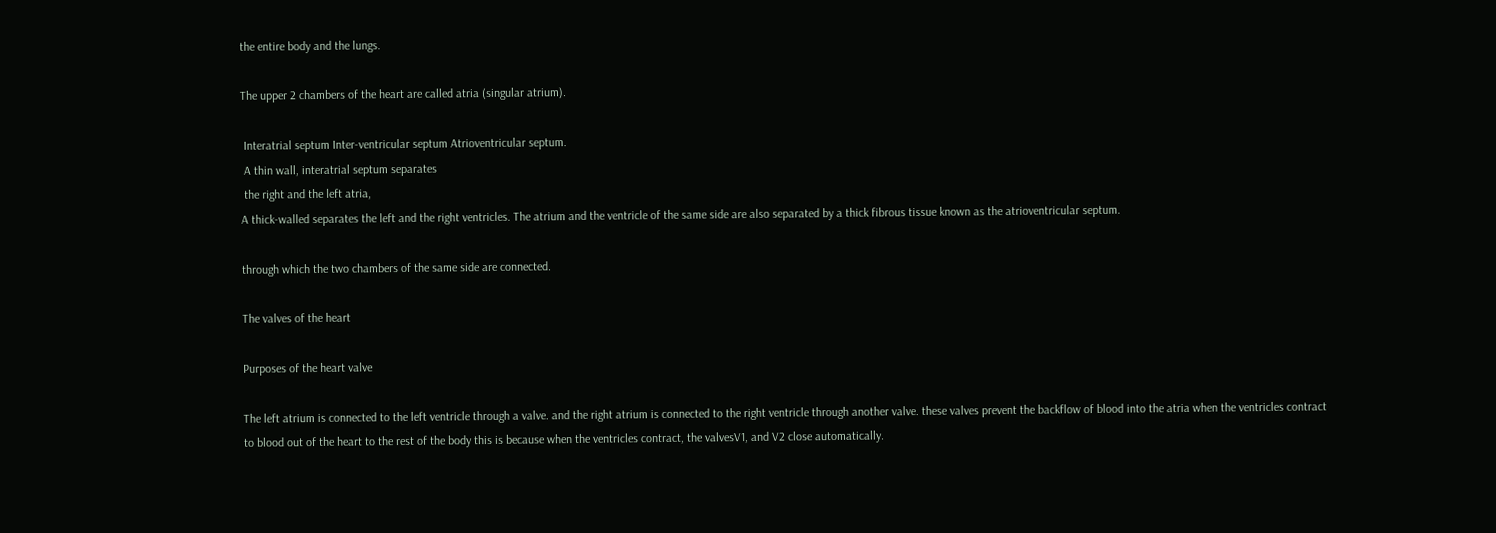the entire body and the lungs.

The upper 2 chambers of the heart are called atria (singular atrium).

 Interatrial septum Inter-ventricular septum Atrioventricular septum.
 A thin wall, interatrial septum separates
 the right and the left atria,
A thick-walled separates the left and the right ventricles. The atrium and the ventricle of the same side are also separated by a thick fibrous tissue known as the atrioventricular septum.

through which the two chambers of the same side are connected.

The valves of the heart

Purposes of the heart valve

The left atrium is connected to the left ventricle through a valve. and the right atrium is connected to the right ventricle through another valve. these valves prevent the backflow of blood into the atria when the ventricles contract to blood out of the heart to the rest of the body this is because when the ventricles contract, the valvesV1, and V2 close automatically.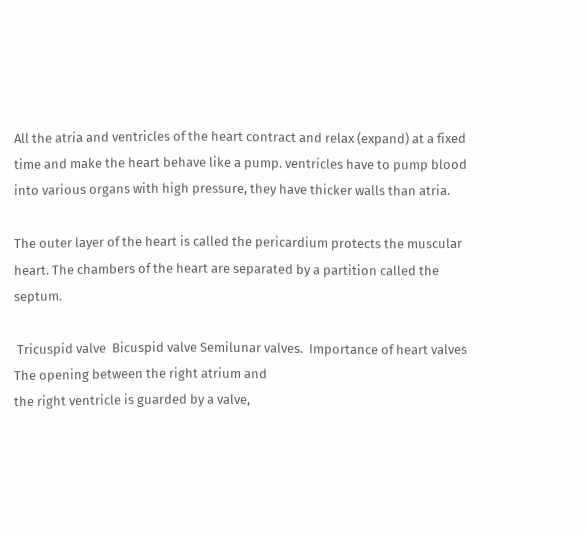All the atria and ventricles of the heart contract and relax (expand) at a fixed time and make the heart behave like a pump. ventricles have to pump blood into various organs with high pressure, they have thicker walls than atria.

The outer layer of the heart is called the pericardium protects the muscular heart. The chambers of the heart are separated by a partition called the septum.

 Tricuspid valve  Bicuspid valve Semilunar valves.  Importance of heart valves
The opening between the right atrium and
the right ventricle is guarded by a valve,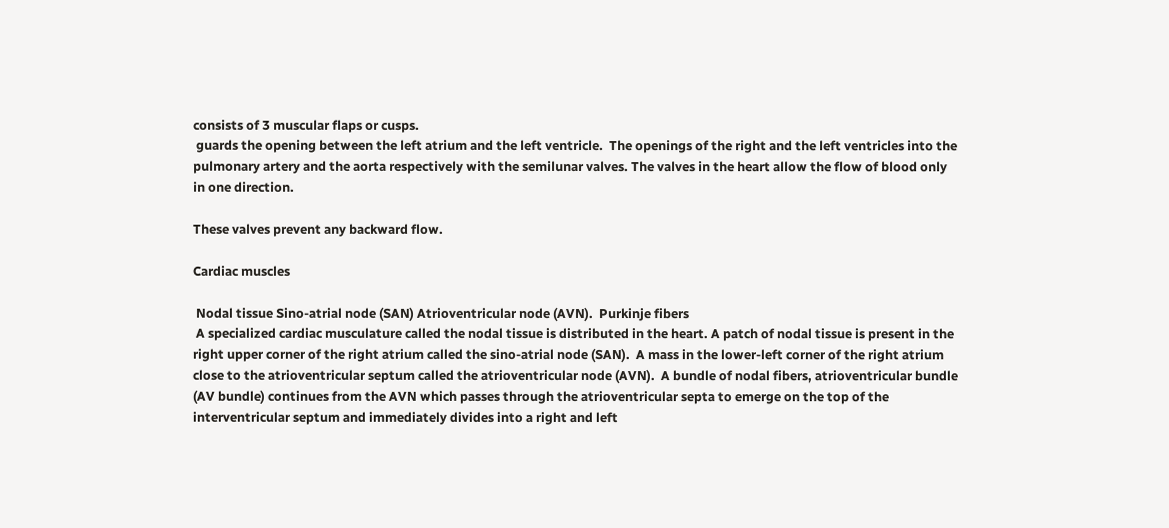consists of 3 muscular flaps or cusps.
 guards the opening between the left atrium and the left ventricle.  The openings of the right and the left ventricles into the pulmonary artery and the aorta respectively with the semilunar valves. The valves in the heart allow the flow of blood only in one direction.

These valves prevent any backward flow.

Cardiac muscles

 Nodal tissue Sino-atrial node (SAN) Atrioventricular node (AVN).  Purkinje fibers
 A specialized cardiac musculature called the nodal tissue is distributed in the heart. A patch of nodal tissue is present in the right upper corner of the right atrium called the sino-atrial node (SAN).  A mass in the lower-left corner of the right atrium close to the atrioventricular septum called the atrioventricular node (AVN).  A bundle of nodal fibers, atrioventricular bundle (AV bundle) continues from the AVN which passes through the atrioventricular septa to emerge on the top of the interventricular septum and immediately divides into a right and left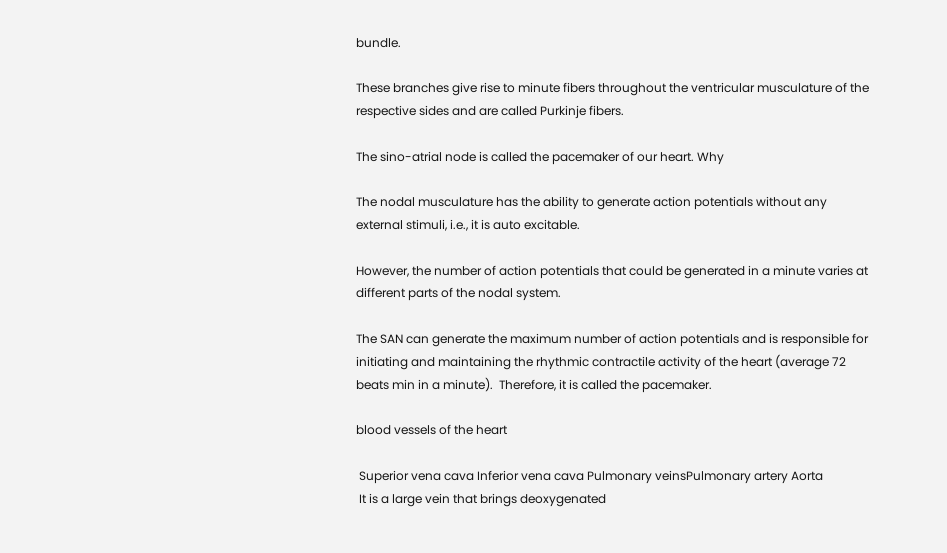bundle.

These branches give rise to minute fibers throughout the ventricular musculature of the respective sides and are called Purkinje fibers.

The sino-atrial node is called the pacemaker of our heart. Why

The nodal musculature has the ability to generate action potentials without any external stimuli, i.e., it is auto excitable.

However, the number of action potentials that could be generated in a minute varies at different parts of the nodal system.

The SAN can generate the maximum number of action potentials and is responsible for initiating and maintaining the rhythmic contractile activity of the heart (average 72 beats min in a minute).  Therefore, it is called the pacemaker.

blood vessels of the heart

 Superior vena cava Inferior vena cava Pulmonary veinsPulmonary artery Aorta
 It is a large vein that brings deoxygenated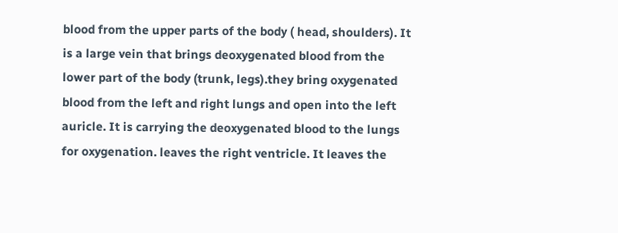blood from the upper parts of the body ( head, shoulders). It is a large vein that brings deoxygenated blood from the lower part of the body (trunk, legs).they bring oxygenated blood from the left and right lungs and open into the left auricle. It is carrying the deoxygenated blood to the lungs for oxygenation. leaves the right ventricle. It leaves the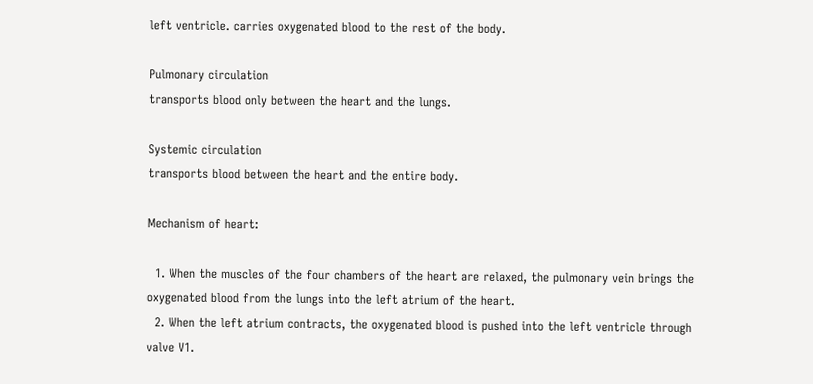left ventricle. carries oxygenated blood to the rest of the body.

Pulmonary circulation
transports blood only between the heart and the lungs.

Systemic circulation
transports blood between the heart and the entire body.

Mechanism of heart:

  1. When the muscles of the four chambers of the heart are relaxed, the pulmonary vein brings the oxygenated blood from the lungs into the left atrium of the heart.
  2. When the left atrium contracts, the oxygenated blood is pushed into the left ventricle through valve V1.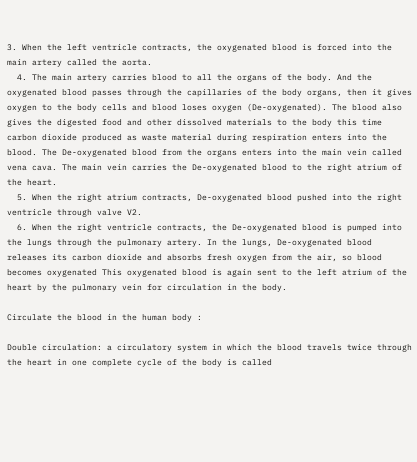3. When the left ventricle contracts, the oxygenated blood is forced into the main artery called the aorta.
  4. The main artery carries blood to all the organs of the body. And the oxygenated blood passes through the capillaries of the body organs, then it gives oxygen to the body cells and blood loses oxygen (De-oxygenated). The blood also gives the digested food and other dissolved materials to the body this time carbon dioxide produced as waste material during respiration enters into the blood. The De-oxygenated blood from the organs enters into the main vein called vena cava. The main vein carries the De-oxygenated blood to the right atrium of the heart.
  5. When the right atrium contracts, De-oxygenated blood pushed into the right ventricle through valve V2.
  6. When the right ventricle contracts, the De-oxygenated blood is pumped into the lungs through the pulmonary artery. In the lungs, De-oxygenated blood releases its carbon dioxide and absorbs fresh oxygen from the air, so blood becomes oxygenated This oxygenated blood is again sent to the left atrium of the heart by the pulmonary vein for circulation in the body.

Circulate the blood in the human body :

Double circulation: a circulatory system in which the blood travels twice through the heart in one complete cycle of the body is called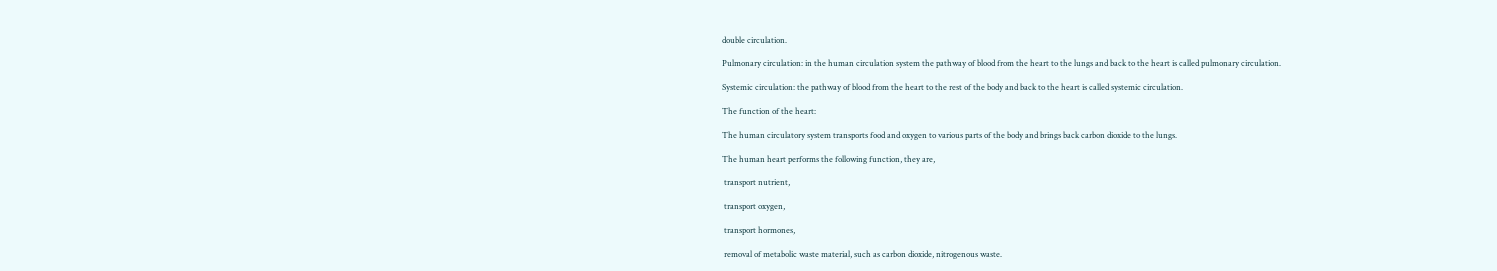double circulation.

Pulmonary circulation: in the human circulation system the pathway of blood from the heart to the lungs and back to the heart is called pulmonary circulation.

Systemic circulation: the pathway of blood from the heart to the rest of the body and back to the heart is called systemic circulation.

The function of the heart:

The human circulatory system transports food and oxygen to various parts of the body and brings back carbon dioxide to the lungs.

The human heart performs the following function, they are,

 transport nutrient,

 transport oxygen,

 transport hormones,

 removal of metabolic waste material, such as carbon dioxide, nitrogenous waste.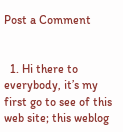Post a Comment


  1. Hi there to everybody, it’s my first go to see of this web site; this weblog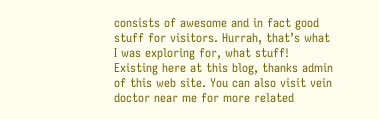consists of awesome and in fact good stuff for visitors. Hurrah, that’s what I was exploring for, what stuff! Existing here at this blog, thanks admin of this web site. You can also visit vein doctor near me for more related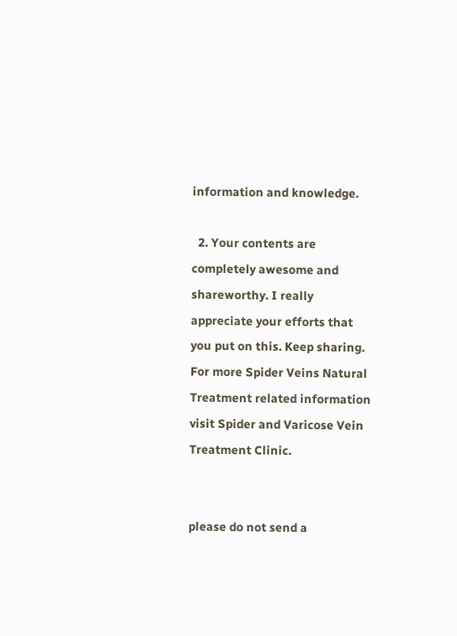information and knowledge.

  2. Your contents are completely awesome and shareworthy. I really appreciate your efforts that you put on this. Keep sharing. For more Spider Veins Natural Treatment related information visit Spider and Varicose Vein Treatment Clinic.


please do not send a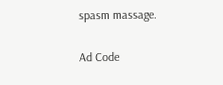spasm massage.

Ad Code